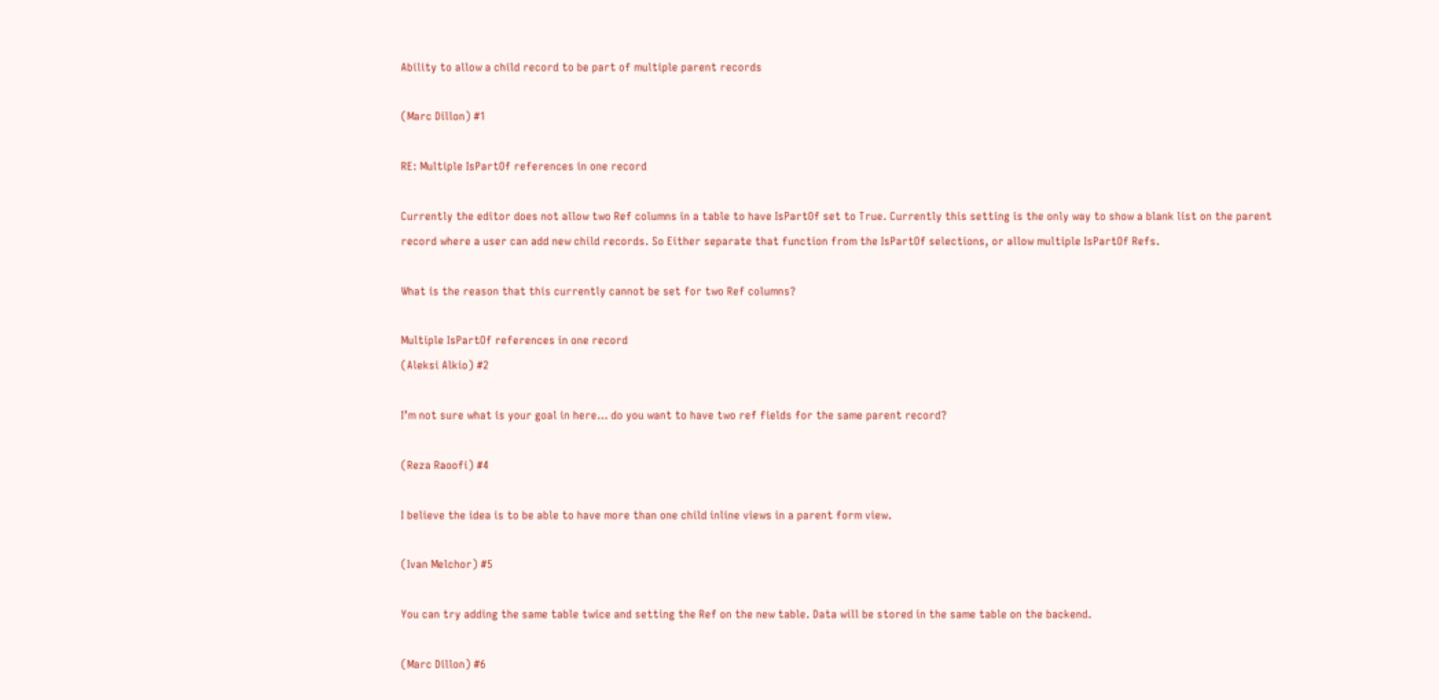Ability to allow a child record to be part of multiple parent records

(Marc Dillon) #1

RE: Multiple IsPartOf references in one record

Currently the editor does not allow two Ref columns in a table to have IsPartOf set to True. Currently this setting is the only way to show a blank list on the parent record where a user can add new child records. So Either separate that function from the IsPartOf selections, or allow multiple IsPartOf Refs.

What is the reason that this currently cannot be set for two Ref columns?

Multiple IsPartOf references in one record
(Aleksi Alkio) #2

I’m not sure what is your goal in here… do you want to have two ref fields for the same parent record?

(Reza Raoofi) #4

I believe the idea is to be able to have more than one child inline views in a parent form view.

(Ivan Melchor) #5

You can try adding the same table twice and setting the Ref on the new table. Data will be stored in the same table on the backend.

(Marc Dillon) #6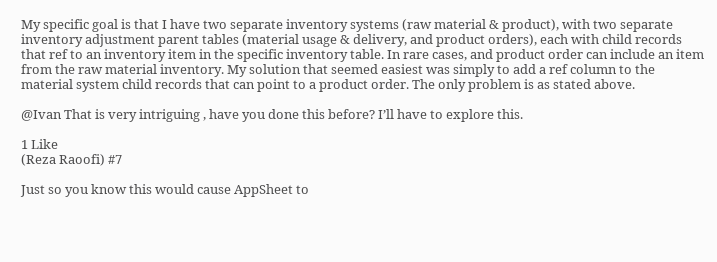My specific goal is that I have two separate inventory systems (raw material & product), with two separate inventory adjustment parent tables (material usage & delivery, and product orders), each with child records that ref to an inventory item in the specific inventory table. In rare cases, and product order can include an item from the raw material inventory. My solution that seemed easiest was simply to add a ref column to the material system child records that can point to a product order. The only problem is as stated above.

@Ivan That is very intriguing , have you done this before? I’ll have to explore this.

1 Like
(Reza Raoofi) #7

Just so you know this would cause AppSheet to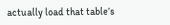actually load that table’s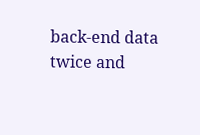back-end data twice and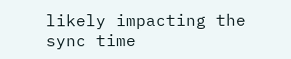likely impacting the sync time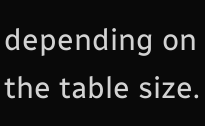depending on the table size.